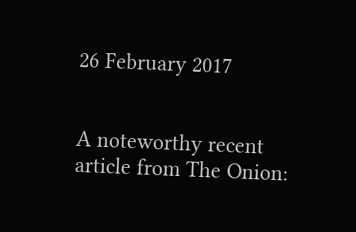26 February 2017


A noteworthy recent article from The Onion: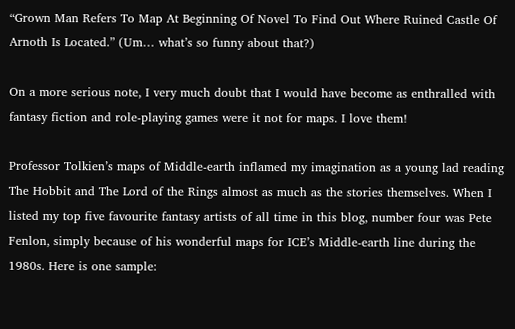“Grown Man Refers To Map At Beginning Of Novel To Find Out Where Ruined Castle Of Arnoth Is Located.” (Um… what’s so funny about that?)

On a more serious note, I very much doubt that I would have become as enthralled with fantasy fiction and role-playing games were it not for maps. I love them!

Professor Tolkien’s maps of Middle-earth inflamed my imagination as a young lad reading The Hobbit and The Lord of the Rings almost as much as the stories themselves. When I listed my top five favourite fantasy artists of all time in this blog, number four was Pete Fenlon, simply because of his wonderful maps for ICE’s Middle-earth line during the 1980s. Here is one sample: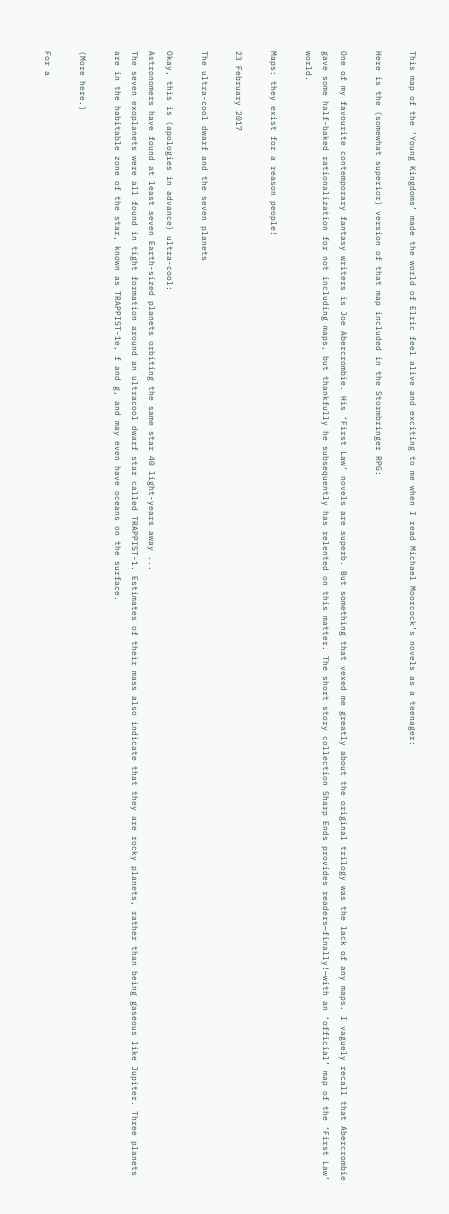This map of the ‘Young Kingdoms’ made the world of Elric feel alive and exciting to me when I read Michael Moorcock’s novels as a teenager:

Here is the (somewhat superior) version of that map included in the Stormbringer RPG:

One of my favourite contemporary fantasy writers is Joe Abercrombie. His ‘First Law’ novels are superb. But something that vexed me greatly about the original trilogy was the lack of any maps. I vaguely recall that Abercrombie gave some half-baked rationalization for not including maps, but thankfully he subsequently has relented on this matter. The short story collection Sharp Ends provides readers—finally!—with an ‘official’ map of the ‘First Law’ world.

Maps: they exist for a reason people!

23 February 2017

The ultra-cool dwarf and the seven planets

Okay, this is (apologies in advance) ultra-cool:
Astronomers have found at least seven Earth-sized planets orbiting the same star 40 light-years away ...
The seven exoplanets were all found in tight formation around an ultracool dwarf star called TRAPPIST-1. Estimates of their mass also indicate that they are rocky planets, rather than being gaseous like Jupiter. Three planets are in the habitable zone of the star, known as TRAPPIST-1e, f and g, and may even have oceans on the surface.

(More here.)

For a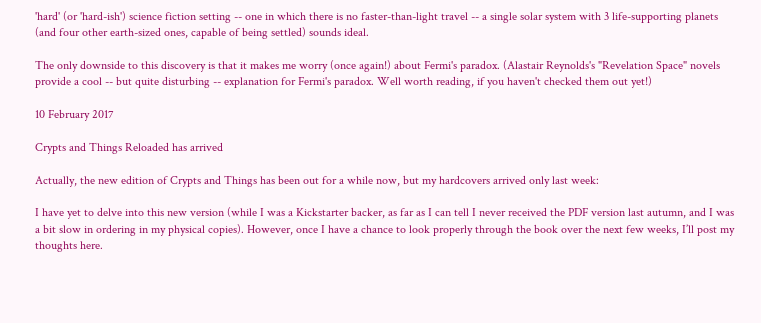'hard' (or 'hard-ish') science fiction setting -- one in which there is no faster-than-light travel -- a single solar system with 3 life-supporting planets (and four other earth-sized ones, capable of being settled) sounds ideal.

The only downside to this discovery is that it makes me worry (once again!) about Fermi's paradox. (Alastair Reynolds's "Revelation Space" novels provide a cool -- but quite disturbing -- explanation for Fermi's paradox. Well worth reading, if you haven't checked them out yet!)

10 February 2017

Crypts and Things Reloaded has arrived

Actually, the new edition of Crypts and Things has been out for a while now, but my hardcovers arrived only last week:

I have yet to delve into this new version (while I was a Kickstarter backer, as far as I can tell I never received the PDF version last autumn, and I was a bit slow in ordering in my physical copies). However, once I have a chance to look properly through the book over the next few weeks, I’ll post my thoughts here.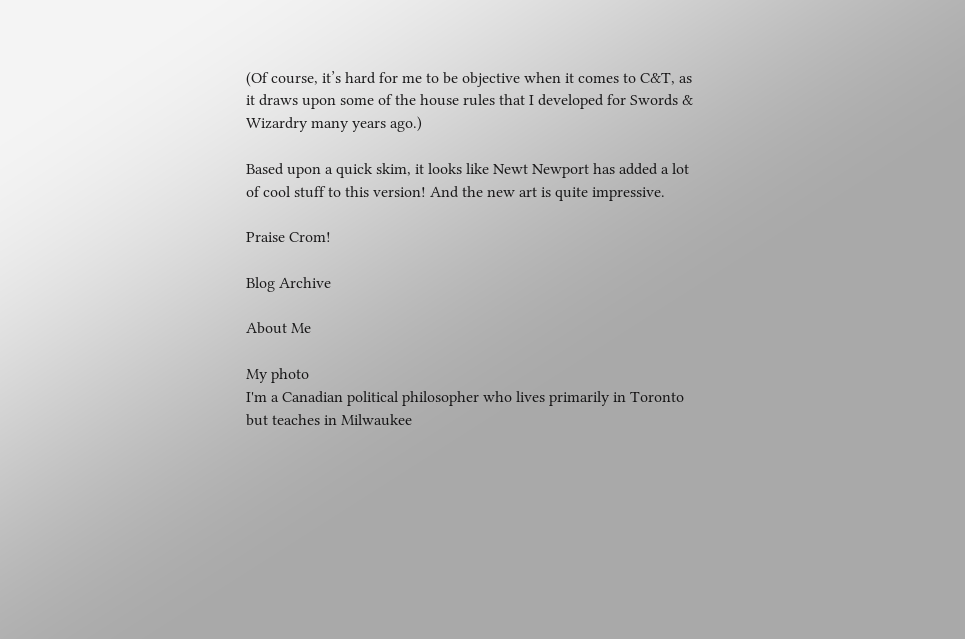(Of course, it’s hard for me to be objective when it comes to C&T, as it draws upon some of the house rules that I developed for Swords & Wizardry many years ago.)

Based upon a quick skim, it looks like Newt Newport has added a lot of cool stuff to this version! And the new art is quite impressive.

Praise Crom!

Blog Archive

About Me

My photo
I'm a Canadian political philosopher who lives primarily in Toronto but teaches in Milwaukee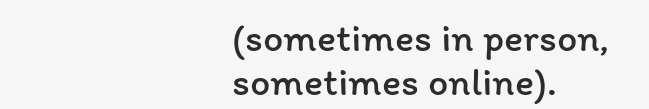(sometimes in person, sometimes online).